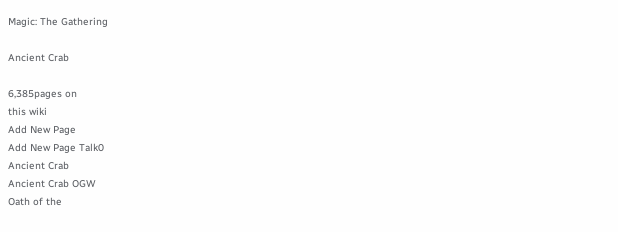Magic: The Gathering

Ancient Crab

6,385pages on
this wiki
Add New Page
Add New Page Talk0
Ancient Crab
Ancient Crab OGW
Oath of the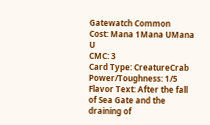Gatewatch Common
Cost: Mana 1Mana UMana U
CMC: 3
Card Type: CreatureCrab
Power/Toughness: 1/5
Flavor Text: After the fall of Sea Gate and the draining of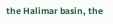the Halimar basin, the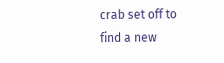crab set off to find a new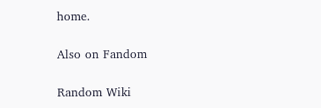home.

Also on Fandom

Random Wiki